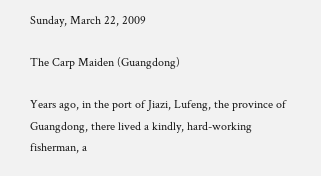Sunday, March 22, 2009

The Carp Maiden (Guangdong)

Years ago, in the port of Jiazi, Lufeng, the province of Guangdong, there lived a kindly, hard-working fisherman, a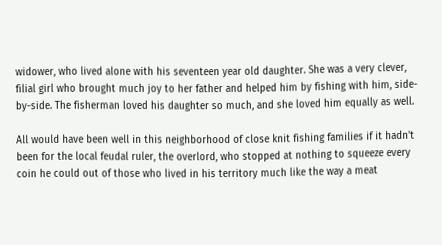widower, who lived alone with his seventeen year old daughter. She was a very clever, filial girl who brought much joy to her father and helped him by fishing with him, side-by-side. The fisherman loved his daughter so much, and she loved him equally as well.

All would have been well in this neighborhood of close knit fishing families if it hadn't been for the local feudal ruler, the overlord, who stopped at nothing to squeeze every coin he could out of those who lived in his territory much like the way a meat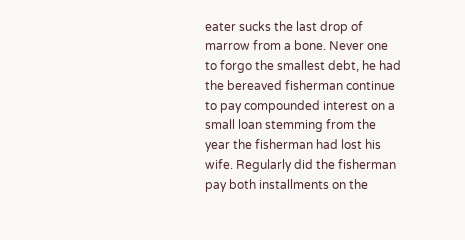eater sucks the last drop of marrow from a bone. Never one to forgo the smallest debt, he had the bereaved fisherman continue to pay compounded interest on a small loan stemming from the year the fisherman had lost his wife. Regularly did the fisherman pay both installments on the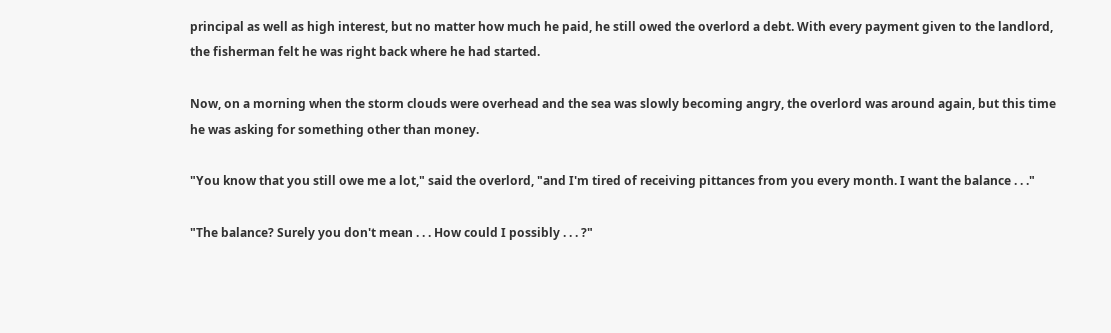principal as well as high interest, but no matter how much he paid, he still owed the overlord a debt. With every payment given to the landlord, the fisherman felt he was right back where he had started.

Now, on a morning when the storm clouds were overhead and the sea was slowly becoming angry, the overlord was around again, but this time he was asking for something other than money.

"You know that you still owe me a lot," said the overlord, "and I'm tired of receiving pittances from you every month. I want the balance . . ."

"The balance? Surely you don't mean . . . How could I possibly . . . ?"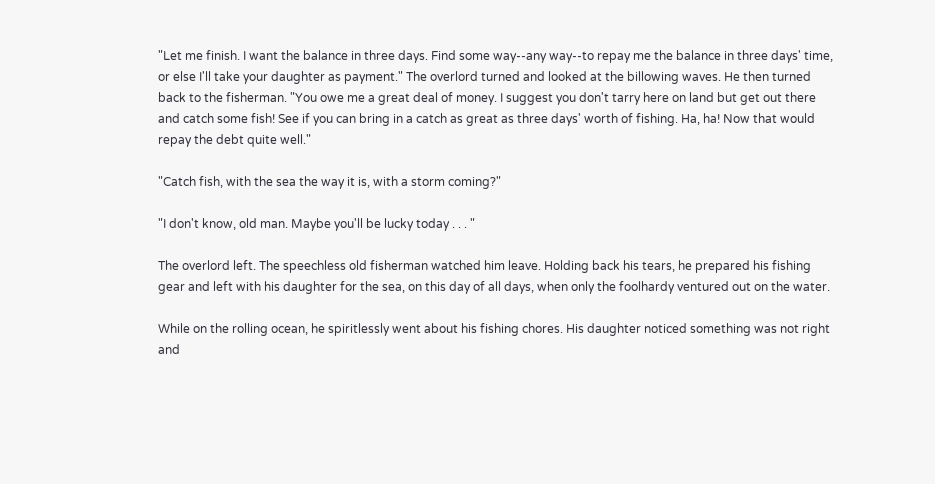"Let me finish. I want the balance in three days. Find some way--any way--to repay me the balance in three days' time, or else I'll take your daughter as payment." The overlord turned and looked at the billowing waves. He then turned back to the fisherman. "You owe me a great deal of money. I suggest you don't tarry here on land but get out there and catch some fish! See if you can bring in a catch as great as three days' worth of fishing. Ha, ha! Now that would repay the debt quite well."

"Catch fish, with the sea the way it is, with a storm coming?"

"I don't know, old man. Maybe you'll be lucky today . . . "

The overlord left. The speechless old fisherman watched him leave. Holding back his tears, he prepared his fishing gear and left with his daughter for the sea, on this day of all days, when only the foolhardy ventured out on the water.

While on the rolling ocean, he spiritlessly went about his fishing chores. His daughter noticed something was not right and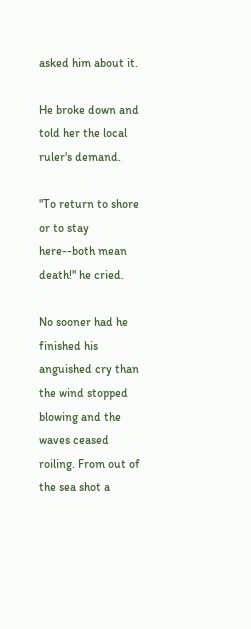asked him about it.

He broke down and told her the local ruler's demand.

"To return to shore or to stay here--both mean death!" he cried.

No sooner had he finished his anguished cry than the wind stopped blowing and the waves ceased roiling. From out of the sea shot a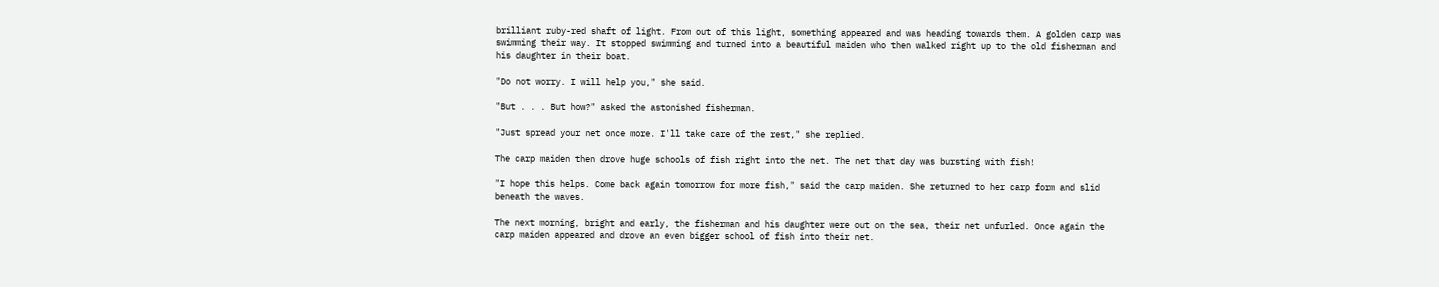brilliant ruby-red shaft of light. From out of this light, something appeared and was heading towards them. A golden carp was swimming their way. It stopped swimming and turned into a beautiful maiden who then walked right up to the old fisherman and his daughter in their boat.

"Do not worry. I will help you," she said.

"But . . . But how?" asked the astonished fisherman.

"Just spread your net once more. I'll take care of the rest," she replied.

The carp maiden then drove huge schools of fish right into the net. The net that day was bursting with fish!

"I hope this helps. Come back again tomorrow for more fish," said the carp maiden. She returned to her carp form and slid beneath the waves.

The next morning, bright and early, the fisherman and his daughter were out on the sea, their net unfurled. Once again the carp maiden appeared and drove an even bigger school of fish into their net.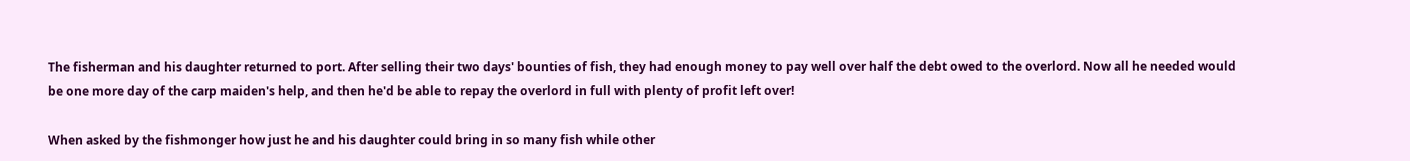The fisherman and his daughter returned to port. After selling their two days' bounties of fish, they had enough money to pay well over half the debt owed to the overlord. Now all he needed would be one more day of the carp maiden's help, and then he'd be able to repay the overlord in full with plenty of profit left over!

When asked by the fishmonger how just he and his daughter could bring in so many fish while other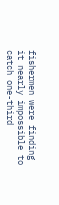fishermen were finding it nearly impossible to catch one-third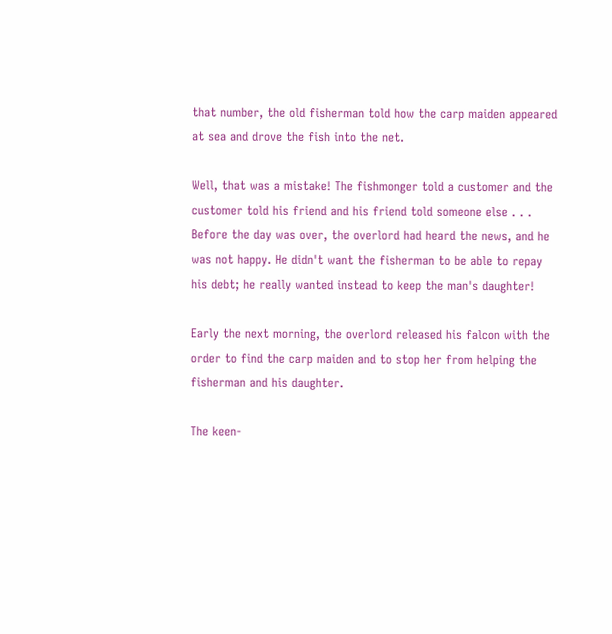that number, the old fisherman told how the carp maiden appeared at sea and drove the fish into the net.

Well, that was a mistake! The fishmonger told a customer and the customer told his friend and his friend told someone else . . . Before the day was over, the overlord had heard the news, and he was not happy. He didn't want the fisherman to be able to repay his debt; he really wanted instead to keep the man's daughter!

Early the next morning, the overlord released his falcon with the order to find the carp maiden and to stop her from helping the fisherman and his daughter.

The keen-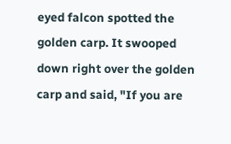eyed falcon spotted the golden carp. It swooped down right over the golden carp and said, "If you are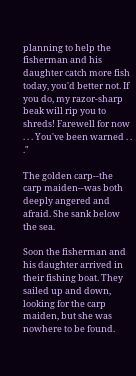planning to help the fisherman and his daughter catch more fish today, you'd better not. If you do, my razor-sharp beak will rip you to shreds! Farewell for now . . . You've been warned . . ."

The golden carp--the carp maiden--was both deeply angered and afraid. She sank below the sea.

Soon the fisherman and his daughter arrived in their fishing boat. They sailed up and down, looking for the carp maiden, but she was nowhere to be found.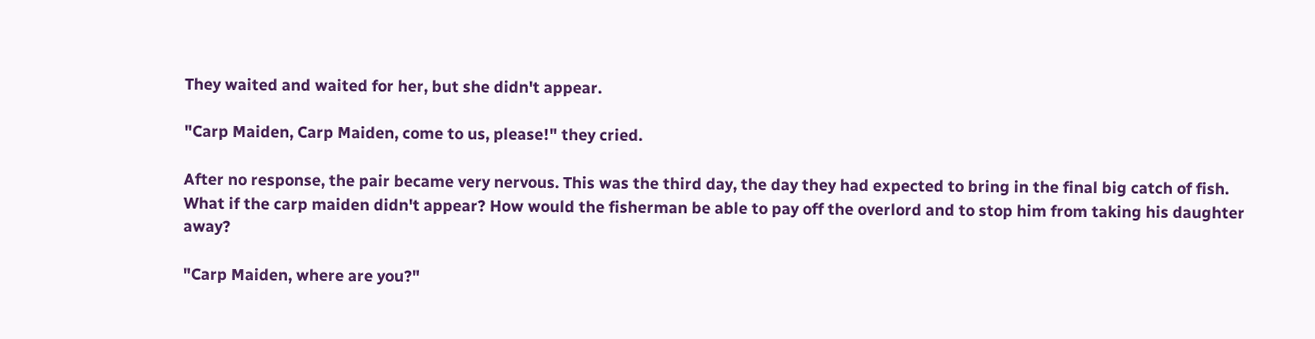They waited and waited for her, but she didn't appear.

"Carp Maiden, Carp Maiden, come to us, please!" they cried.

After no response, the pair became very nervous. This was the third day, the day they had expected to bring in the final big catch of fish. What if the carp maiden didn't appear? How would the fisherman be able to pay off the overlord and to stop him from taking his daughter away?

"Carp Maiden, where are you?"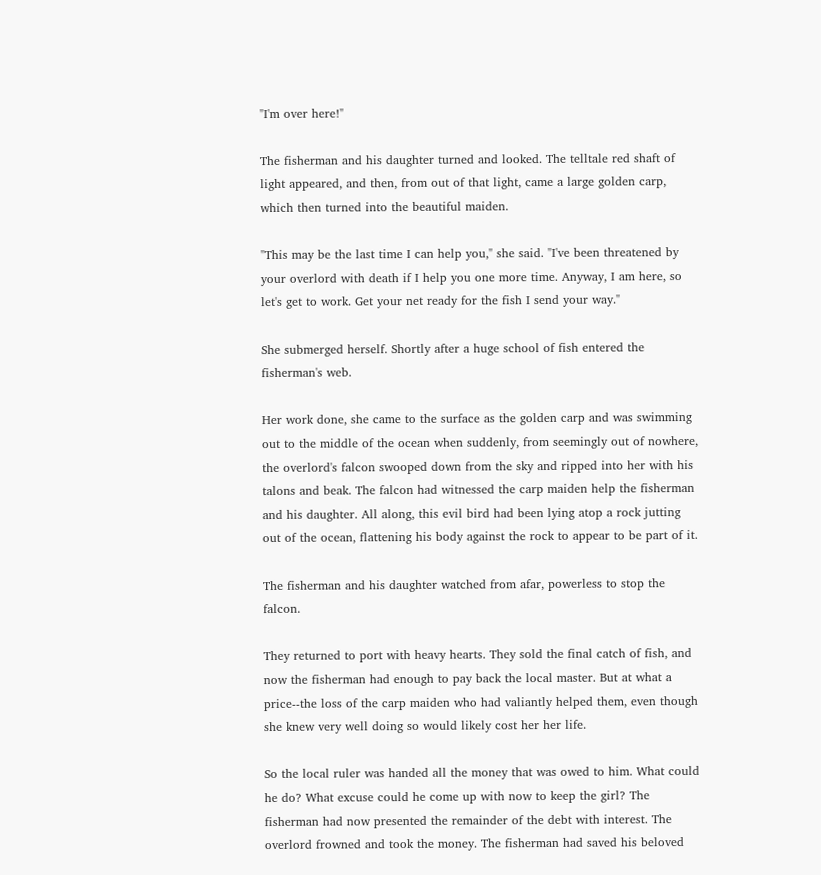"I'm over here!"

The fisherman and his daughter turned and looked. The telltale red shaft of light appeared, and then, from out of that light, came a large golden carp, which then turned into the beautiful maiden.

"This may be the last time I can help you," she said. "I've been threatened by your overlord with death if I help you one more time. Anyway, I am here, so let's get to work. Get your net ready for the fish I send your way."

She submerged herself. Shortly after a huge school of fish entered the fisherman's web.

Her work done, she came to the surface as the golden carp and was swimming out to the middle of the ocean when suddenly, from seemingly out of nowhere, the overlord's falcon swooped down from the sky and ripped into her with his talons and beak. The falcon had witnessed the carp maiden help the fisherman and his daughter. All along, this evil bird had been lying atop a rock jutting out of the ocean, flattening his body against the rock to appear to be part of it.

The fisherman and his daughter watched from afar, powerless to stop the falcon.

They returned to port with heavy hearts. They sold the final catch of fish, and now the fisherman had enough to pay back the local master. But at what a price--the loss of the carp maiden who had valiantly helped them, even though she knew very well doing so would likely cost her her life.

So the local ruler was handed all the money that was owed to him. What could he do? What excuse could he come up with now to keep the girl? The fisherman had now presented the remainder of the debt with interest. The overlord frowned and took the money. The fisherman had saved his beloved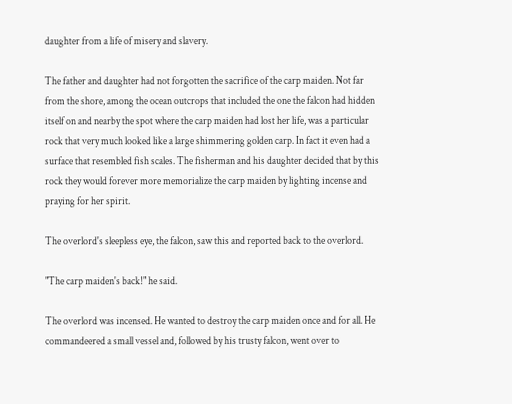daughter from a life of misery and slavery.

The father and daughter had not forgotten the sacrifice of the carp maiden. Not far from the shore, among the ocean outcrops that included the one the falcon had hidden itself on and nearby the spot where the carp maiden had lost her life, was a particular rock that very much looked like a large shimmering golden carp. In fact it even had a surface that resembled fish scales. The fisherman and his daughter decided that by this rock they would forever more memorialize the carp maiden by lighting incense and praying for her spirit.

The overlord's sleepless eye, the falcon, saw this and reported back to the overlord.

"The carp maiden's back!" he said.

The overlord was incensed. He wanted to destroy the carp maiden once and for all. He commandeered a small vessel and, followed by his trusty falcon, went over to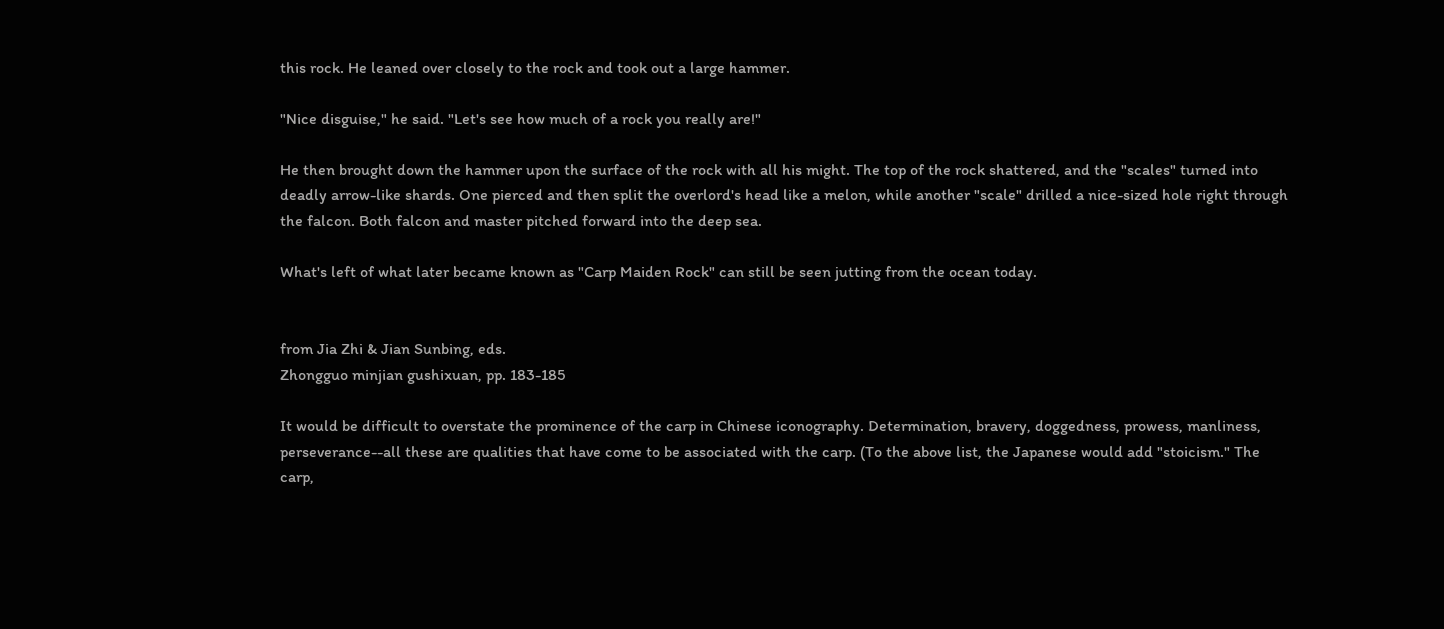this rock. He leaned over closely to the rock and took out a large hammer.

"Nice disguise," he said. "Let's see how much of a rock you really are!"

He then brought down the hammer upon the surface of the rock with all his might. The top of the rock shattered, and the "scales" turned into deadly arrow-like shards. One pierced and then split the overlord's head like a melon, while another "scale" drilled a nice-sized hole right through the falcon. Both falcon and master pitched forward into the deep sea.

What's left of what later became known as "Carp Maiden Rock" can still be seen jutting from the ocean today.


from Jia Zhi & Jian Sunbing, eds.
Zhongguo minjian gushixuan, pp. 183-185

It would be difficult to overstate the prominence of the carp in Chinese iconography. Determination, bravery, doggedness, prowess, manliness, perseverance--all these are qualities that have come to be associated with the carp. (To the above list, the Japanese would add "stoicism." The carp,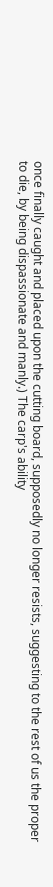once finally caught and placed upon the cutting board, supposedly no longer resists, suggesting to the rest of us the proper to die, by being dispassionate and manly.) The carp's ability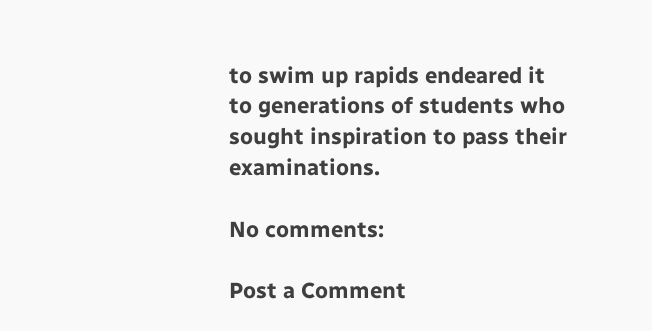to swim up rapids endeared it to generations of students who sought inspiration to pass their examinations.

No comments:

Post a Comment